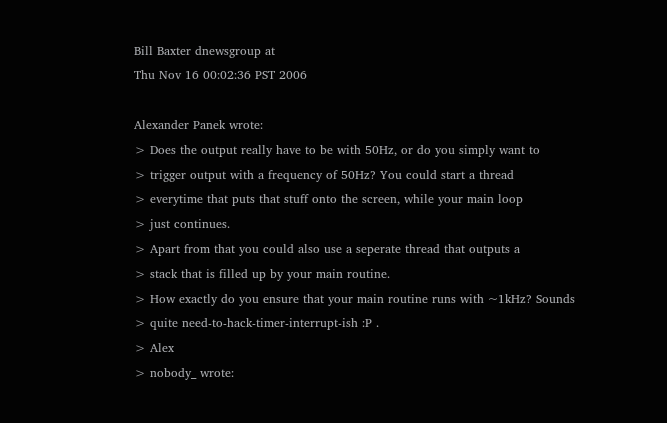Bill Baxter dnewsgroup at
Thu Nov 16 00:02:36 PST 2006

Alexander Panek wrote:
> Does the output really have to be with 50Hz, or do you simply want to
> trigger output with a frequency of 50Hz? You could start a thread
> everytime that puts that stuff onto the screen, while your main loop
> just continues.
> Apart from that you could also use a seperate thread that outputs a
> stack that is filled up by your main routine.
> How exactly do you ensure that your main routine runs with ~1kHz? Sounds
> quite need-to-hack-timer-interrupt-ish :P .
> Alex
> nobody_ wrote: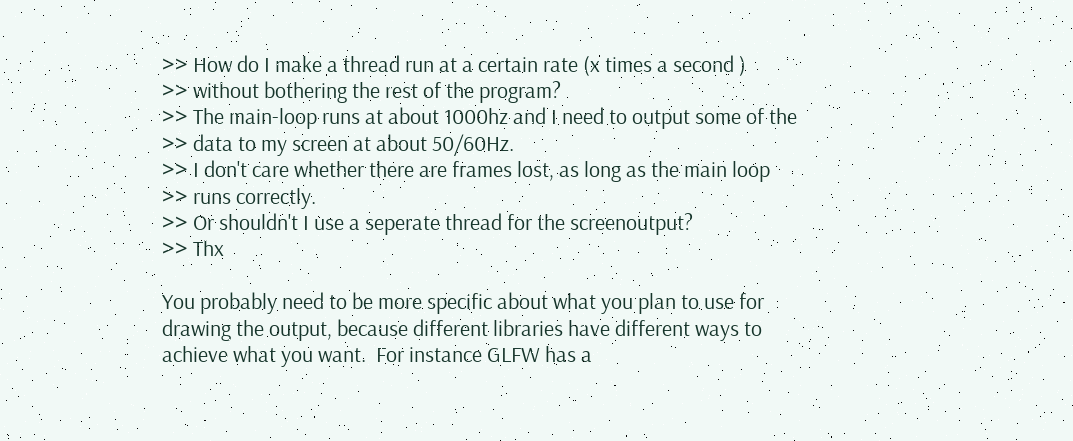>> How do I make a thread run at a certain rate (x times a second )
>> without bothering the rest of the program?
>> The main-loop runs at about 1000hz and I need to output some of the
>> data to my screen at about 50/60Hz.
>> I don't care whether there are frames lost, as long as the main loop
>> runs correctly.
>> Or shouldn't I use a seperate thread for the screenoutput?
>> Thx

You probably need to be more specific about what you plan to use for
drawing the output, because different libraries have different ways to
achieve what you want.  For instance GLFW has a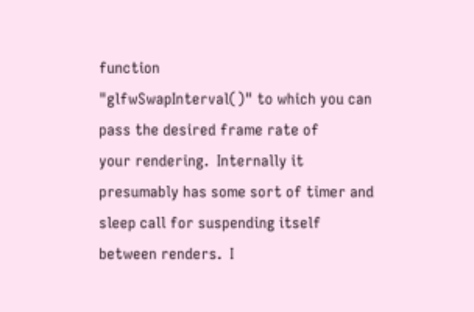function
"glfwSwapInterval()" to which you can pass the desired frame rate of
your rendering.  Internally it presumably has some sort of timer and
sleep call for suspending itself between renders.  I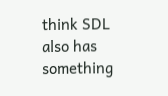think SDL also has
something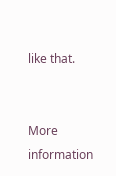like that.


More information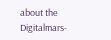about the Digitalmars-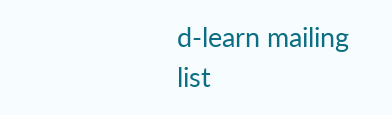d-learn mailing list